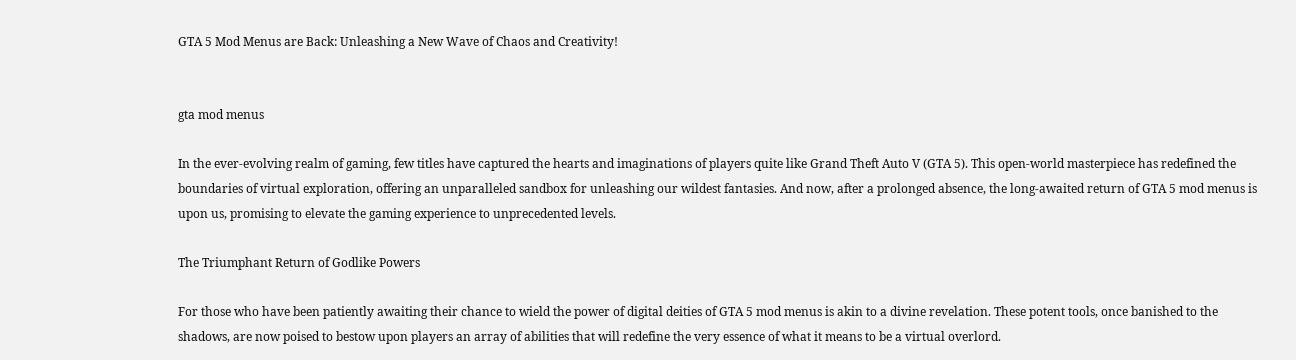GTA 5 Mod Menus are Back: Unleashing a New Wave of Chaos and Creativity!


gta mod menus

In the ever-evolving realm of gaming, few titles have captured the hearts and imaginations of players quite like Grand Theft Auto V (GTA 5). This open-world masterpiece has redefined the boundaries of virtual exploration, offering an unparalleled sandbox for unleashing our wildest fantasies. And now, after a prolonged absence, the long-awaited return of GTA 5 mod menus is upon us, promising to elevate the gaming experience to unprecedented levels.

The Triumphant Return of Godlike Powers

For those who have been patiently awaiting their chance to wield the power of digital deities of GTA 5 mod menus is akin to a divine revelation. These potent tools, once banished to the shadows, are now poised to bestow upon players an array of abilities that will redefine the very essence of what it means to be a virtual overlord.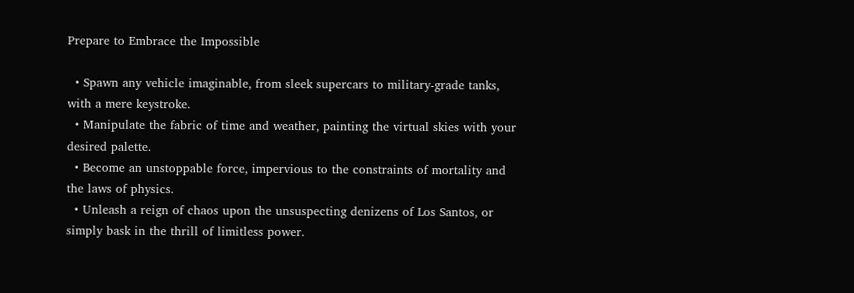Prepare to Embrace the Impossible

  • Spawn any vehicle imaginable, from sleek supercars to military-grade tanks, with a mere keystroke.
  • Manipulate the fabric of time and weather, painting the virtual skies with your desired palette.
  • Become an unstoppable force, impervious to the constraints of mortality and the laws of physics.
  • Unleash a reign of chaos upon the unsuspecting denizens of Los Santos, or simply bask in the thrill of limitless power.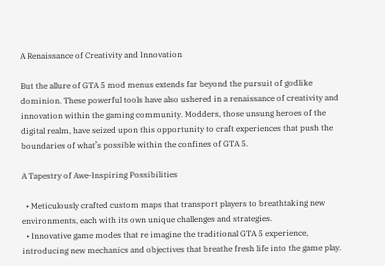A Renaissance of Creativity and Innovation

But the allure of GTA 5 mod menus extends far beyond the pursuit of godlike dominion. These powerful tools have also ushered in a renaissance of creativity and innovation within the gaming community. Modders, those unsung heroes of the digital realm, have seized upon this opportunity to craft experiences that push the boundaries of what’s possible within the confines of GTA 5.

A Tapestry of Awe-Inspiring Possibilities

  • Meticulously crafted custom maps that transport players to breathtaking new environments, each with its own unique challenges and strategies.
  • Innovative game modes that re imagine the traditional GTA 5 experience, introducing new mechanics and objectives that breathe fresh life into the game play.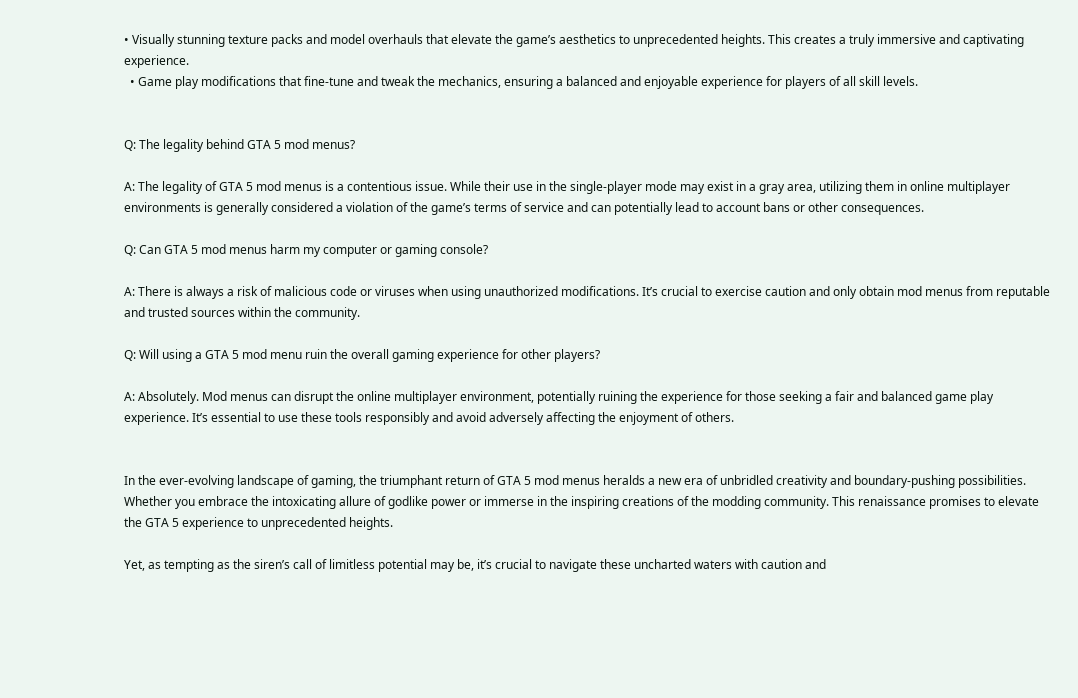• Visually stunning texture packs and model overhauls that elevate the game’s aesthetics to unprecedented heights. This creates a truly immersive and captivating experience.
  • Game play modifications that fine-tune and tweak the mechanics, ensuring a balanced and enjoyable experience for players of all skill levels.


Q: The legality behind GTA 5 mod menus?

A: The legality of GTA 5 mod menus is a contentious issue. While their use in the single-player mode may exist in a gray area, utilizing them in online multiplayer environments is generally considered a violation of the game’s terms of service and can potentially lead to account bans or other consequences.

Q: Can GTA 5 mod menus harm my computer or gaming console?

A: There is always a risk of malicious code or viruses when using unauthorized modifications. It’s crucial to exercise caution and only obtain mod menus from reputable and trusted sources within the community.

Q: Will using a GTA 5 mod menu ruin the overall gaming experience for other players?

A: Absolutely. Mod menus can disrupt the online multiplayer environment, potentially ruining the experience for those seeking a fair and balanced game play experience. It’s essential to use these tools responsibly and avoid adversely affecting the enjoyment of others.


In the ever-evolving landscape of gaming, the triumphant return of GTA 5 mod menus heralds a new era of unbridled creativity and boundary-pushing possibilities. Whether you embrace the intoxicating allure of godlike power or immerse in the inspiring creations of the modding community. This renaissance promises to elevate the GTA 5 experience to unprecedented heights.

Yet, as tempting as the siren’s call of limitless potential may be, it’s crucial to navigate these uncharted waters with caution and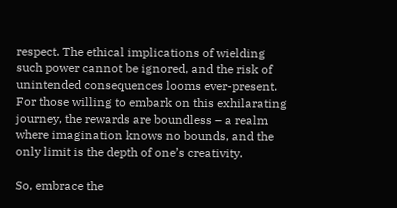respect. The ethical implications of wielding such power cannot be ignored, and the risk of unintended consequences looms ever-present. For those willing to embark on this exhilarating journey, the rewards are boundless – a realm where imagination knows no bounds, and the only limit is the depth of one’s creativity.

So, embrace the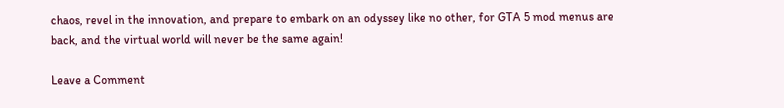chaos, revel in the innovation, and prepare to embark on an odyssey like no other, for GTA 5 mod menus are back, and the virtual world will never be the same again!

Leave a Comment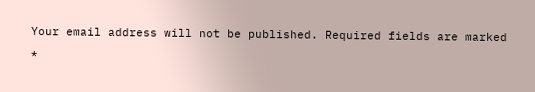Your email address will not be published. Required fields are marked *